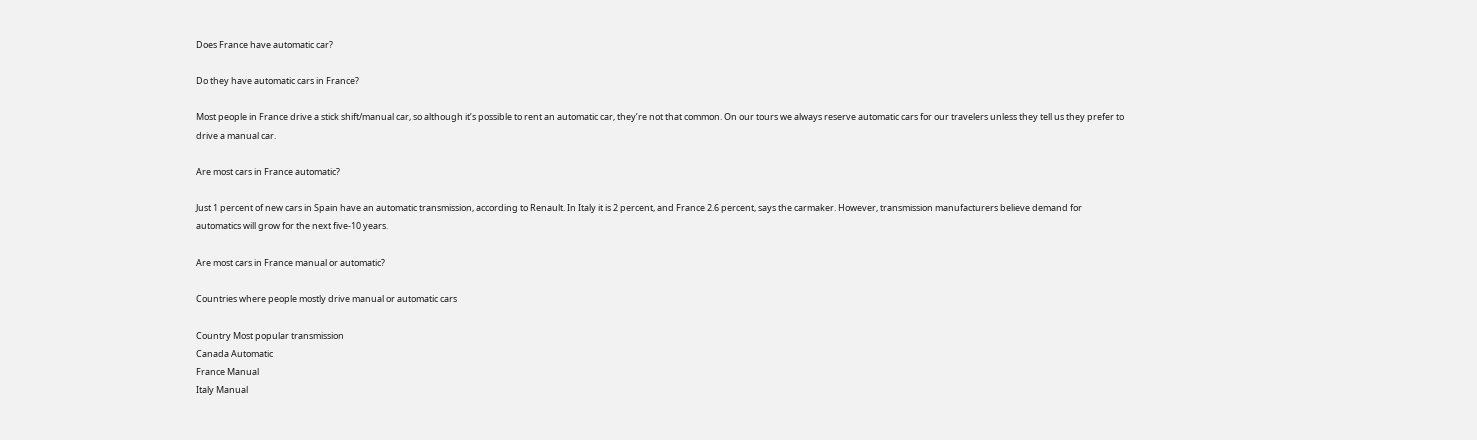Does France have automatic car?

Do they have automatic cars in France?

Most people in France drive a stick shift/manual car, so although it’s possible to rent an automatic car, they’re not that common. On our tours we always reserve automatic cars for our travelers unless they tell us they prefer to drive a manual car.

Are most cars in France automatic?

Just 1 percent of new cars in Spain have an automatic transmission, according to Renault. In Italy it is 2 percent, and France 2.6 percent, says the carmaker. However, transmission manufacturers believe demand for automatics will grow for the next five-10 years.

Are most cars in France manual or automatic?

Countries where people mostly drive manual or automatic cars

Country Most popular transmission
Canada Automatic
France Manual
Italy Manual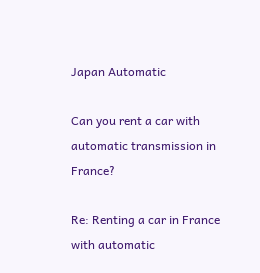Japan Automatic

Can you rent a car with automatic transmission in France?

Re: Renting a car in France with automatic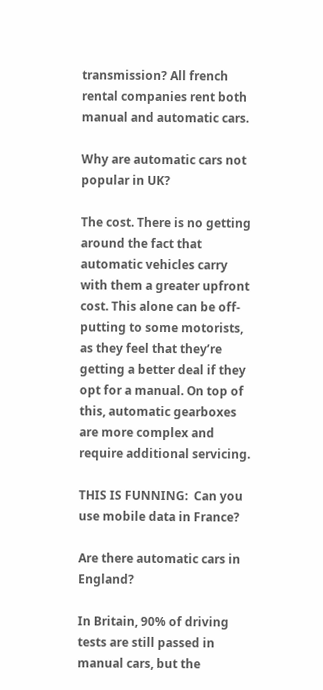transmission? All french rental companies rent both manual and automatic cars.

Why are automatic cars not popular in UK?

The cost. There is no getting around the fact that automatic vehicles carry with them a greater upfront cost. This alone can be off-putting to some motorists, as they feel that they’re getting a better deal if they opt for a manual. On top of this, automatic gearboxes are more complex and require additional servicing.

THIS IS FUNNING:  Can you use mobile data in France?

Are there automatic cars in England?

In Britain, 90% of driving tests are still passed in manual cars, but the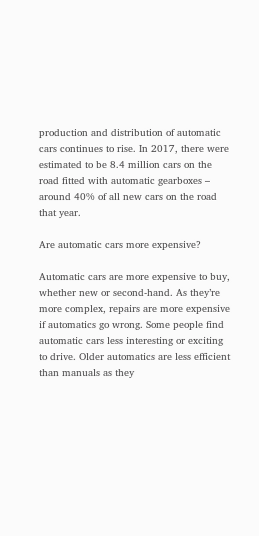production and distribution of automatic cars continues to rise. In 2017, there were estimated to be 8.4 million cars on the road fitted with automatic gearboxes – around 40% of all new cars on the road that year.

Are automatic cars more expensive?

Automatic cars are more expensive to buy, whether new or second-hand. As they’re more complex, repairs are more expensive if automatics go wrong. Some people find automatic cars less interesting or exciting to drive. Older automatics are less efficient than manuals as they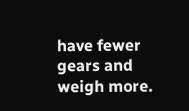have fewer gears and weigh more.